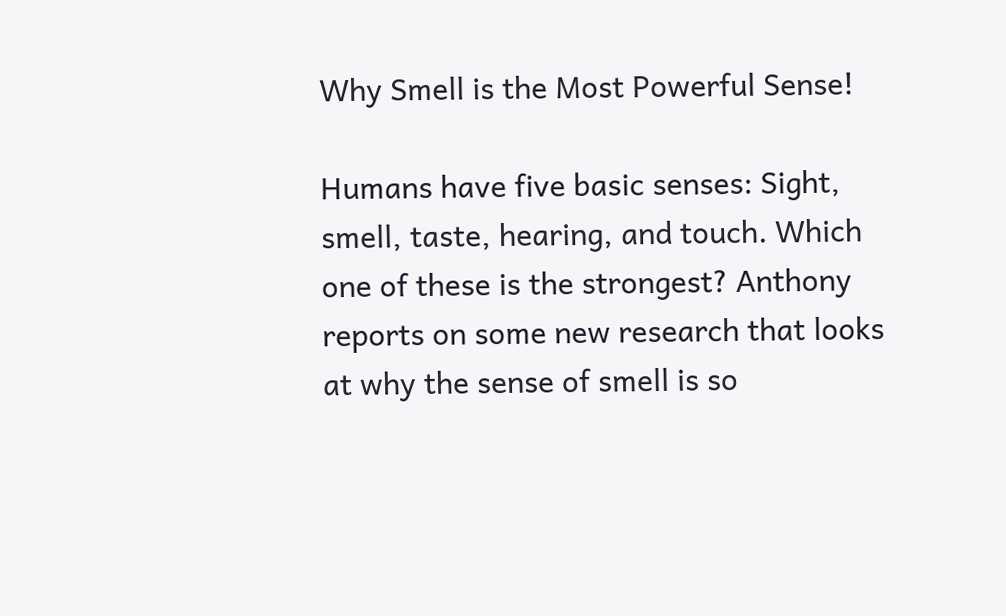Why Smell is the Most Powerful Sense!

Humans have five basic senses: Sight, smell, taste, hearing, and touch. Which one of these is the strongest? Anthony reports on some new research that looks at why the sense of smell is so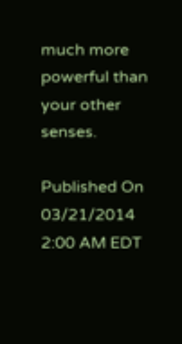much more powerful than your other senses.

Published On 03/21/2014
2:00 AM EDT